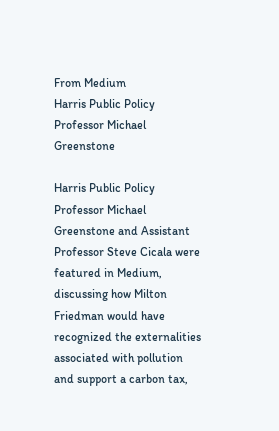From Medium
Harris Public Policy Professor Michael Greenstone

Harris Public Policy Professor Michael Greenstone and Assistant Professor Steve Cicala were featured in Medium, discussing how Milton Friedman would have recognized the externalities associated with pollution and support a carbon tax,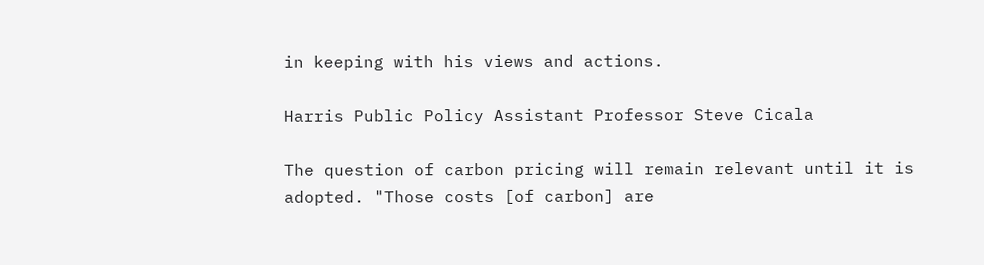in keeping with his views and actions.

Harris Public Policy Assistant Professor Steve Cicala

The question of carbon pricing will remain relevant until it is adopted. "Those costs [of carbon] are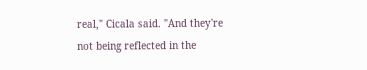real," Cicala said. "And they're not being reflected in the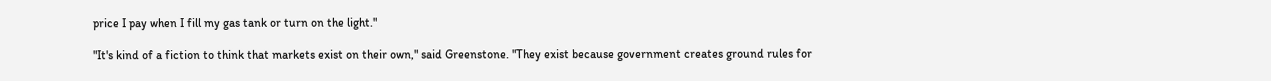price I pay when I fill my gas tank or turn on the light."

"It's kind of a fiction to think that markets exist on their own," said Greenstone. "They exist because government creates ground rules for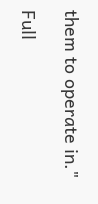them to operate in."

Full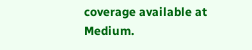coverage available at Medium.